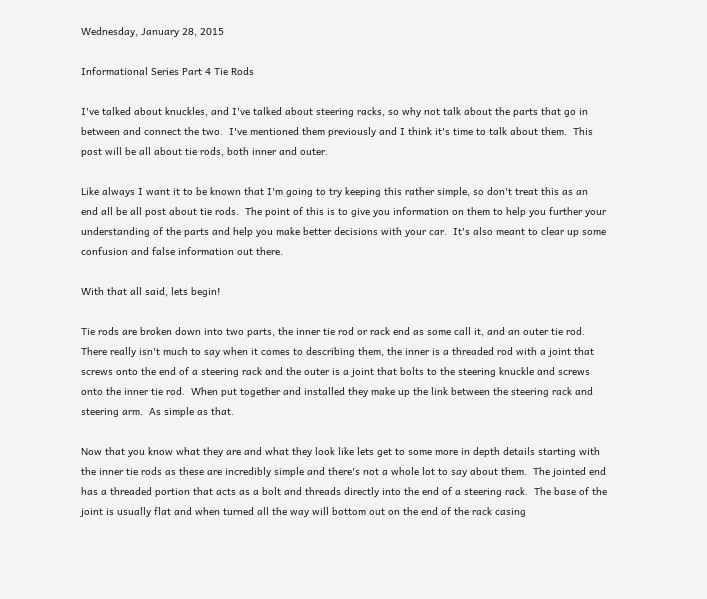Wednesday, January 28, 2015

Informational Series Part 4 Tie Rods

I've talked about knuckles, and I've talked about steering racks, so why not talk about the parts that go in between and connect the two.  I've mentioned them previously and I think it's time to talk about them.  This post will be all about tie rods, both inner and outer.

Like always I want it to be known that I'm going to try keeping this rather simple, so don't treat this as an end all be all post about tie rods.  The point of this is to give you information on them to help you further your understanding of the parts and help you make better decisions with your car.  It's also meant to clear up some confusion and false information out there.

With that all said, lets begin!

Tie rods are broken down into two parts, the inner tie rod or rack end as some call it, and an outer tie rod.  There really isn't much to say when it comes to describing them, the inner is a threaded rod with a joint that screws onto the end of a steering rack and the outer is a joint that bolts to the steering knuckle and screws onto the inner tie rod.  When put together and installed they make up the link between the steering rack and steering arm.  As simple as that.

Now that you know what they are and what they look like lets get to some more in depth details starting with the inner tie rods as these are incredibly simple and there's not a whole lot to say about them.  The jointed end has a threaded portion that acts as a bolt and threads directly into the end of a steering rack.  The base of the joint is usually flat and when turned all the way will bottom out on the end of the rack casing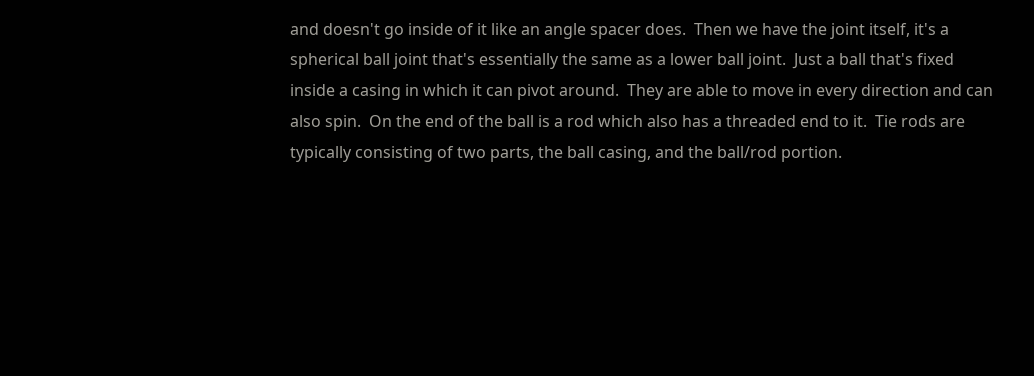and doesn't go inside of it like an angle spacer does.  Then we have the joint itself, it's a spherical ball joint that's essentially the same as a lower ball joint.  Just a ball that's fixed inside a casing in which it can pivot around.  They are able to move in every direction and can also spin.  On the end of the ball is a rod which also has a threaded end to it.  Tie rods are typically consisting of two parts, the ball casing, and the ball/rod portion.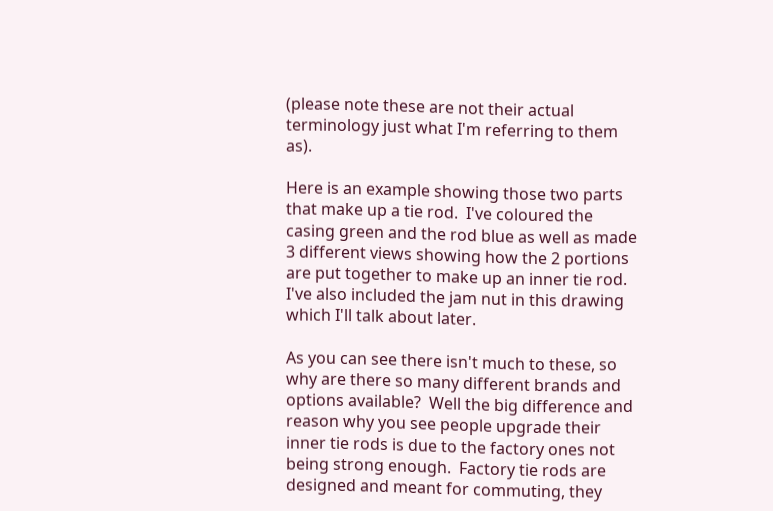(please note these are not their actual terminology just what I'm referring to them as).

Here is an example showing those two parts that make up a tie rod.  I've coloured the casing green and the rod blue as well as made 3 different views showing how the 2 portions are put together to make up an inner tie rod.  I've also included the jam nut in this drawing which I'll talk about later.

As you can see there isn't much to these, so why are there so many different brands and options available?  Well the big difference and reason why you see people upgrade their inner tie rods is due to the factory ones not being strong enough.  Factory tie rods are designed and meant for commuting, they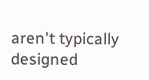aren't typically designed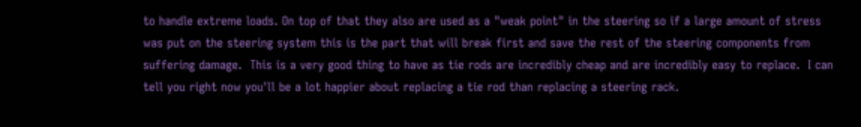to handle extreme loads. On top of that they also are used as a "weak point" in the steering so if a large amount of stress was put on the steering system this is the part that will break first and save the rest of the steering components from suffering damage.  This is a very good thing to have as tie rods are incredibly cheap and are incredibly easy to replace.  I can tell you right now you'll be a lot happier about replacing a tie rod than replacing a steering rack.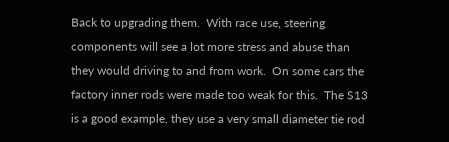Back to upgrading them.  With race use, steering components will see a lot more stress and abuse than they would driving to and from work.  On some cars the factory inner rods were made too weak for this.  The S13 is a good example, they use a very small diameter tie rod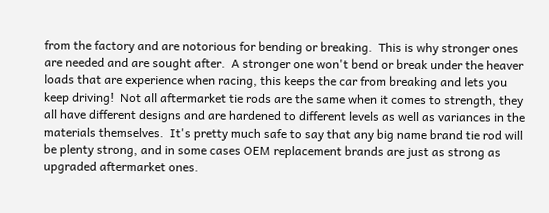from the factory and are notorious for bending or breaking.  This is why stronger ones are needed and are sought after.  A stronger one won't bend or break under the heaver loads that are experience when racing, this keeps the car from breaking and lets you keep driving!  Not all aftermarket tie rods are the same when it comes to strength, they all have different designs and are hardened to different levels as well as variances in the materials themselves.  It's pretty much safe to say that any big name brand tie rod will be plenty strong, and in some cases OEM replacement brands are just as strong as upgraded aftermarket ones.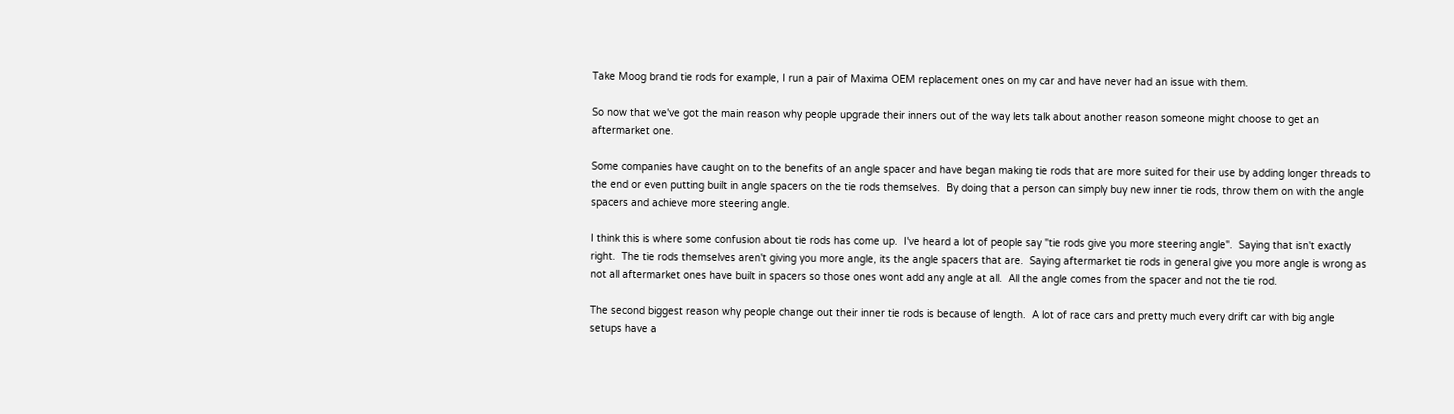Take Moog brand tie rods for example, I run a pair of Maxima OEM replacement ones on my car and have never had an issue with them.

So now that we've got the main reason why people upgrade their inners out of the way lets talk about another reason someone might choose to get an aftermarket one.

Some companies have caught on to the benefits of an angle spacer and have began making tie rods that are more suited for their use by adding longer threads to the end or even putting built in angle spacers on the tie rods themselves.  By doing that a person can simply buy new inner tie rods, throw them on with the angle spacers and achieve more steering angle.

I think this is where some confusion about tie rods has come up.  I've heard a lot of people say "tie rods give you more steering angle".  Saying that isn't exactly right.  The tie rods themselves aren't giving you more angle, its the angle spacers that are.  Saying aftermarket tie rods in general give you more angle is wrong as not all aftermarket ones have built in spacers so those ones wont add any angle at all.  All the angle comes from the spacer and not the tie rod.

The second biggest reason why people change out their inner tie rods is because of length.  A lot of race cars and pretty much every drift car with big angle setups have a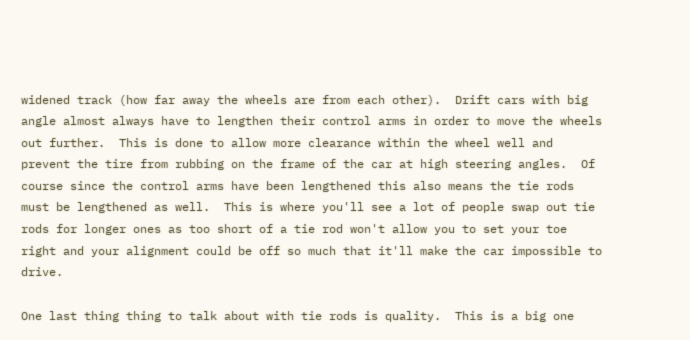widened track (how far away the wheels are from each other).  Drift cars with big angle almost always have to lengthen their control arms in order to move the wheels out further.  This is done to allow more clearance within the wheel well and prevent the tire from rubbing on the frame of the car at high steering angles.  Of course since the control arms have been lengthened this also means the tie rods must be lengthened as well.  This is where you'll see a lot of people swap out tie rods for longer ones as too short of a tie rod won't allow you to set your toe right and your alignment could be off so much that it'll make the car impossible to drive.

One last thing thing to talk about with tie rods is quality.  This is a big one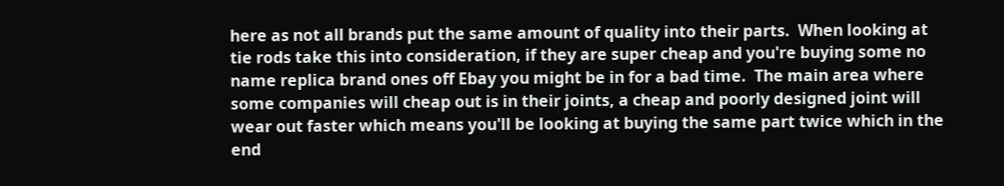here as not all brands put the same amount of quality into their parts.  When looking at tie rods take this into consideration, if they are super cheap and you're buying some no name replica brand ones off Ebay you might be in for a bad time.  The main area where some companies will cheap out is in their joints, a cheap and poorly designed joint will wear out faster which means you'll be looking at buying the same part twice which in the end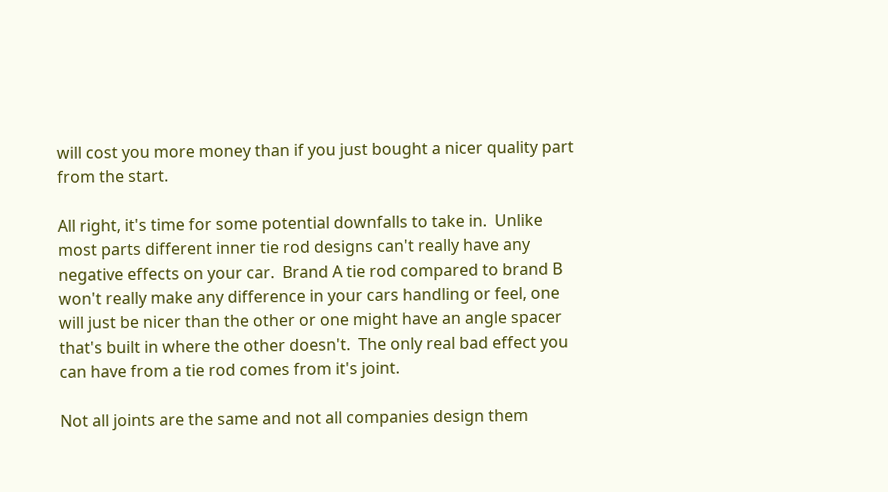will cost you more money than if you just bought a nicer quality part from the start.

All right, it's time for some potential downfalls to take in.  Unlike most parts different inner tie rod designs can't really have any negative effects on your car.  Brand A tie rod compared to brand B won't really make any difference in your cars handling or feel, one will just be nicer than the other or one might have an angle spacer that's built in where the other doesn't.  The only real bad effect you can have from a tie rod comes from it's joint.

Not all joints are the same and not all companies design them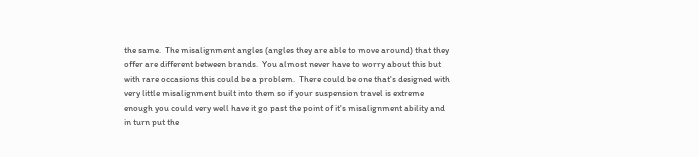the same.  The misalignment angles (angles they are able to move around) that they offer are different between brands.  You almost never have to worry about this but with rare occasions this could be a problem.  There could be one that's designed with very little misalignment built into them so if your suspension travel is extreme enough you could very well have it go past the point of it's misalignment ability and in turn put the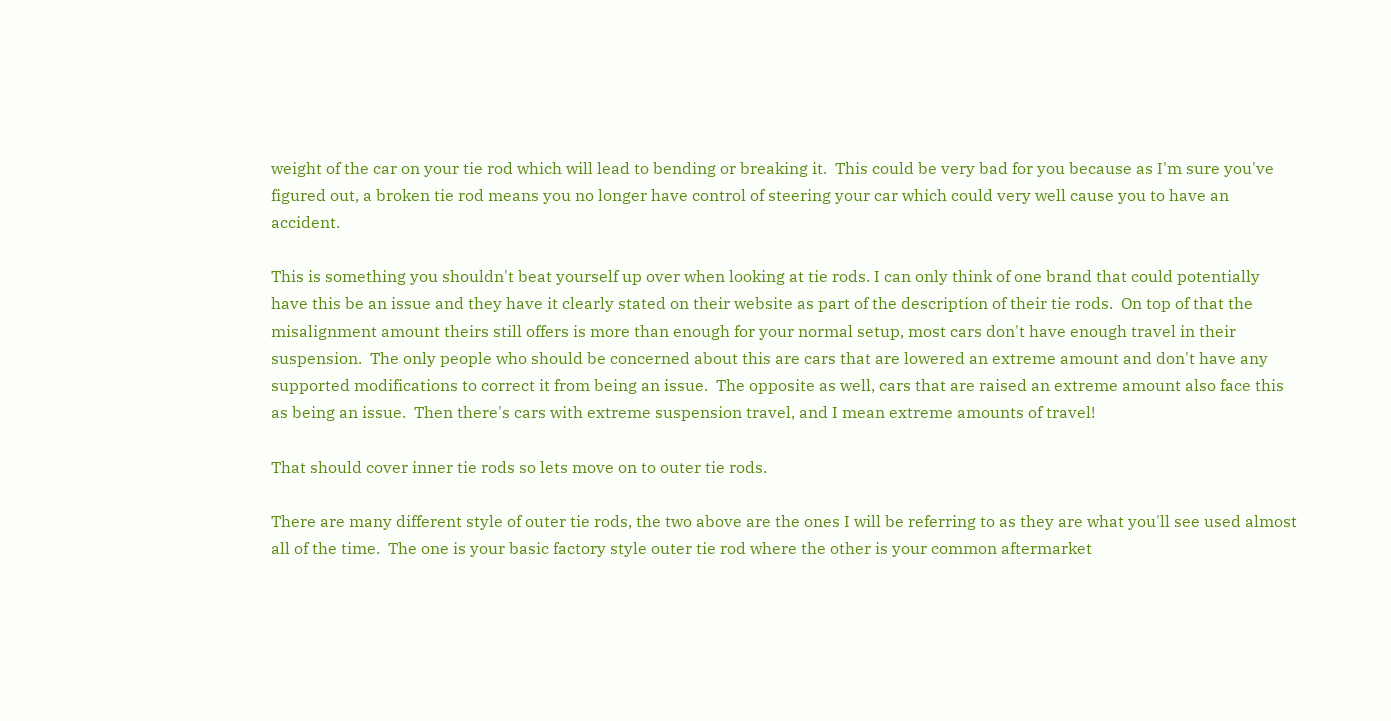weight of the car on your tie rod which will lead to bending or breaking it.  This could be very bad for you because as I'm sure you've figured out, a broken tie rod means you no longer have control of steering your car which could very well cause you to have an accident.

This is something you shouldn't beat yourself up over when looking at tie rods. I can only think of one brand that could potentially have this be an issue and they have it clearly stated on their website as part of the description of their tie rods.  On top of that the misalignment amount theirs still offers is more than enough for your normal setup, most cars don't have enough travel in their suspension.  The only people who should be concerned about this are cars that are lowered an extreme amount and don't have any supported modifications to correct it from being an issue.  The opposite as well, cars that are raised an extreme amount also face this as being an issue.  Then there's cars with extreme suspension travel, and I mean extreme amounts of travel!

That should cover inner tie rods so lets move on to outer tie rods.

There are many different style of outer tie rods, the two above are the ones I will be referring to as they are what you'll see used almost all of the time.  The one is your basic factory style outer tie rod where the other is your common aftermarket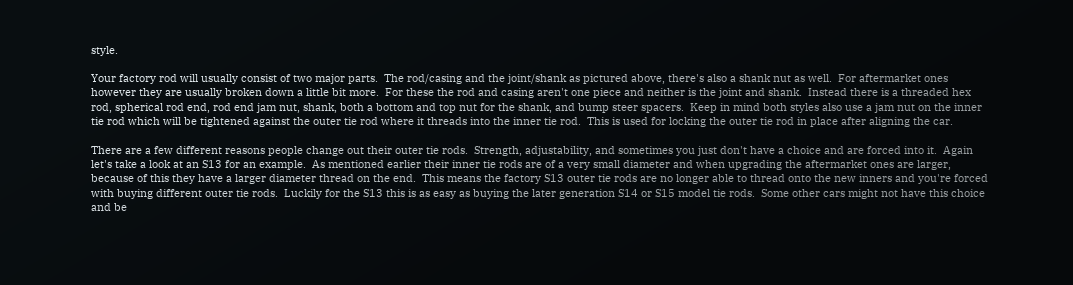style.

Your factory rod will usually consist of two major parts.  The rod/casing and the joint/shank as pictured above, there's also a shank nut as well.  For aftermarket ones however they are usually broken down a little bit more.  For these the rod and casing aren't one piece and neither is the joint and shank.  Instead there is a threaded hex rod, spherical rod end, rod end jam nut, shank, both a bottom and top nut for the shank, and bump steer spacers.  Keep in mind both styles also use a jam nut on the inner tie rod which will be tightened against the outer tie rod where it threads into the inner tie rod.  This is used for locking the outer tie rod in place after aligning the car.

There are a few different reasons people change out their outer tie rods.  Strength, adjustability, and sometimes you just don't have a choice and are forced into it.  Again let's take a look at an S13 for an example.  As mentioned earlier their inner tie rods are of a very small diameter and when upgrading the aftermarket ones are larger, because of this they have a larger diameter thread on the end.  This means the factory S13 outer tie rods are no longer able to thread onto the new inners and you're forced with buying different outer tie rods.  Luckily for the S13 this is as easy as buying the later generation S14 or S15 model tie rods.  Some other cars might not have this choice and be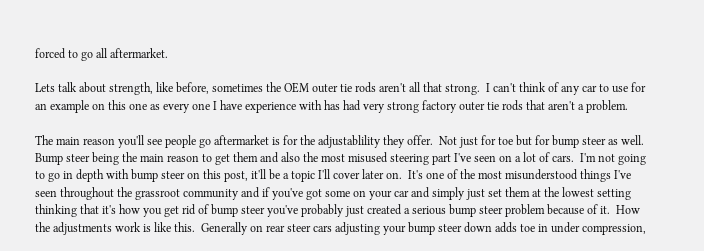forced to go all aftermarket.

Lets talk about strength, like before, sometimes the OEM outer tie rods aren't all that strong.  I can't think of any car to use for an example on this one as every one I have experience with has had very strong factory outer tie rods that aren't a problem.

The main reason you'll see people go aftermarket is for the adjustablility they offer.  Not just for toe but for bump steer as well.  Bump steer being the main reason to get them and also the most misused steering part I've seen on a lot of cars.  I'm not going to go in depth with bump steer on this post, it'll be a topic I'll cover later on.  It's one of the most misunderstood things I've seen throughout the grassroot community and if you've got some on your car and simply just set them at the lowest setting thinking that it's how you get rid of bump steer you've probably just created a serious bump steer problem because of it.  How the adjustments work is like this.  Generally on rear steer cars adjusting your bump steer down adds toe in under compression,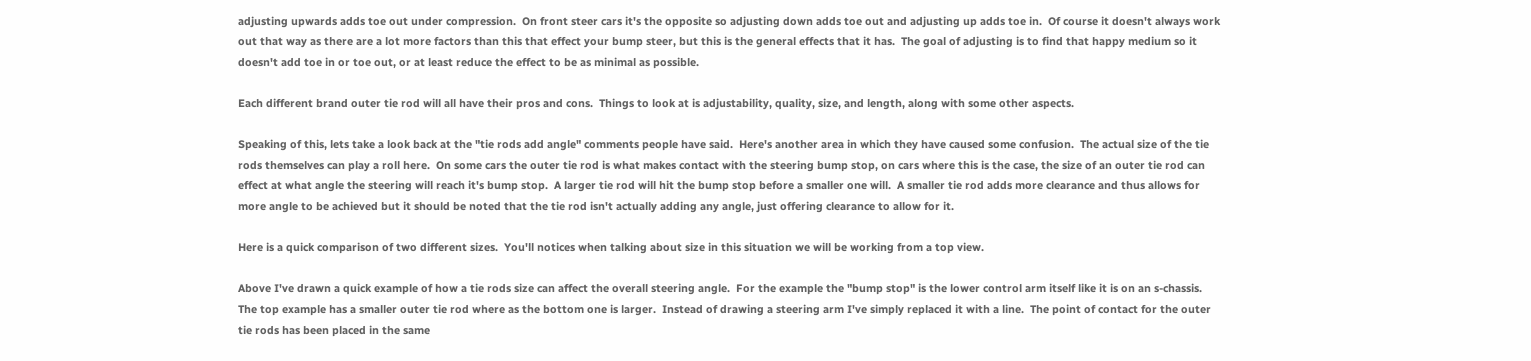adjusting upwards adds toe out under compression.  On front steer cars it's the opposite so adjusting down adds toe out and adjusting up adds toe in.  Of course it doesn't always work out that way as there are a lot more factors than this that effect your bump steer, but this is the general effects that it has.  The goal of adjusting is to find that happy medium so it doesn't add toe in or toe out, or at least reduce the effect to be as minimal as possible.

Each different brand outer tie rod will all have their pros and cons.  Things to look at is adjustability, quality, size, and length, along with some other aspects.

Speaking of this, lets take a look back at the "tie rods add angle" comments people have said.  Here's another area in which they have caused some confusion.  The actual size of the tie rods themselves can play a roll here.  On some cars the outer tie rod is what makes contact with the steering bump stop, on cars where this is the case, the size of an outer tie rod can effect at what angle the steering will reach it's bump stop.  A larger tie rod will hit the bump stop before a smaller one will.  A smaller tie rod adds more clearance and thus allows for more angle to be achieved but it should be noted that the tie rod isn't actually adding any angle, just offering clearance to allow for it.

Here is a quick comparison of two different sizes.  You'll notices when talking about size in this situation we will be working from a top view.

Above I've drawn a quick example of how a tie rods size can affect the overall steering angle.  For the example the "bump stop" is the lower control arm itself like it is on an s-chassis.  The top example has a smaller outer tie rod where as the bottom one is larger.  Instead of drawing a steering arm I've simply replaced it with a line.  The point of contact for the outer tie rods has been placed in the same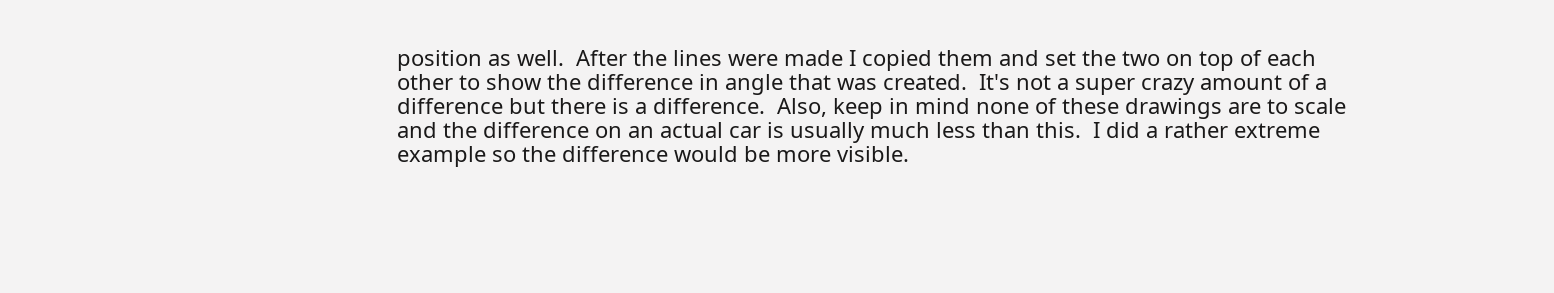position as well.  After the lines were made I copied them and set the two on top of each other to show the difference in angle that was created.  It's not a super crazy amount of a difference but there is a difference.  Also, keep in mind none of these drawings are to scale and the difference on an actual car is usually much less than this.  I did a rather extreme example so the difference would be more visible.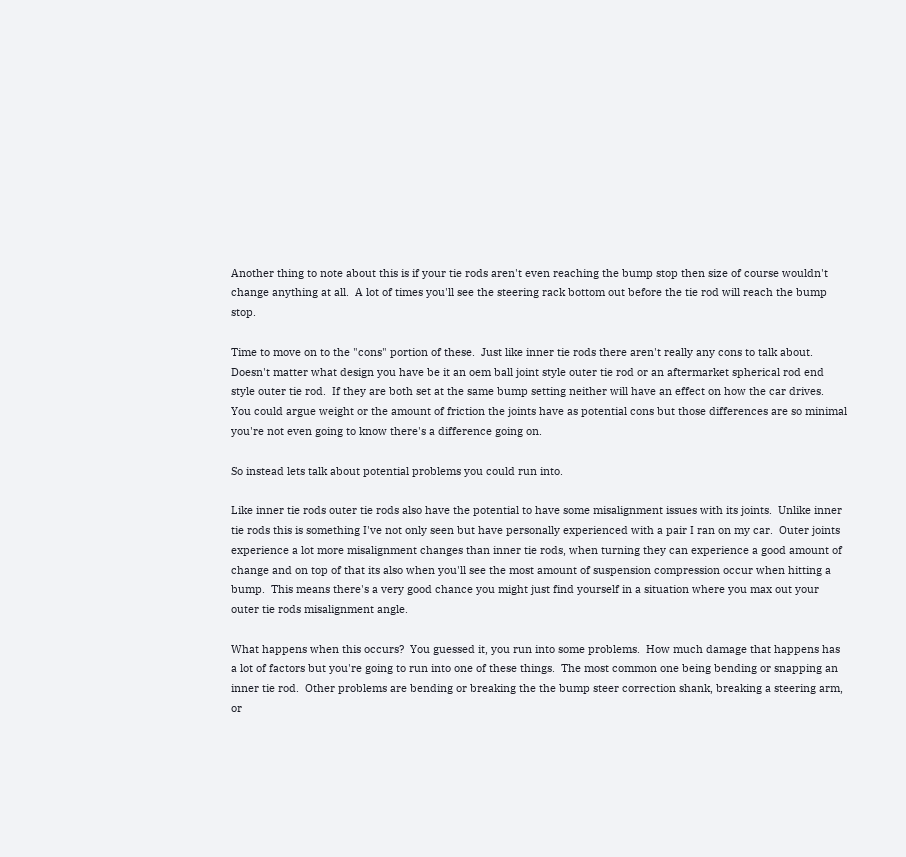Another thing to note about this is if your tie rods aren't even reaching the bump stop then size of course wouldn't change anything at all.  A lot of times you'll see the steering rack bottom out before the tie rod will reach the bump stop.

Time to move on to the "cons" portion of these.  Just like inner tie rods there aren't really any cons to talk about.  Doesn't matter what design you have be it an oem ball joint style outer tie rod or an aftermarket spherical rod end style outer tie rod.  If they are both set at the same bump setting neither will have an effect on how the car drives.  You could argue weight or the amount of friction the joints have as potential cons but those differences are so minimal you're not even going to know there's a difference going on.

So instead lets talk about potential problems you could run into.

Like inner tie rods outer tie rods also have the potential to have some misalignment issues with its joints.  Unlike inner tie rods this is something I've not only seen but have personally experienced with a pair I ran on my car.  Outer joints experience a lot more misalignment changes than inner tie rods, when turning they can experience a good amount of change and on top of that its also when you'll see the most amount of suspension compression occur when hitting a bump.  This means there's a very good chance you might just find yourself in a situation where you max out your outer tie rods misalignment angle.

What happens when this occurs?  You guessed it, you run into some problems.  How much damage that happens has a lot of factors but you're going to run into one of these things.  The most common one being bending or snapping an inner tie rod.  Other problems are bending or breaking the the bump steer correction shank, breaking a steering arm, or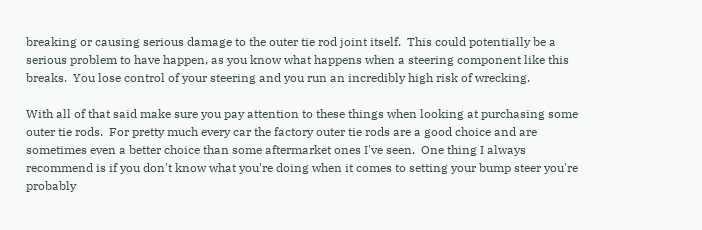breaking or causing serious damage to the outer tie rod joint itself.  This could potentially be a serious problem to have happen, as you know what happens when a steering component like this breaks.  You lose control of your steering and you run an incredibly high risk of wrecking.

With all of that said make sure you pay attention to these things when looking at purchasing some outer tie rods.  For pretty much every car the factory outer tie rods are a good choice and are sometimes even a better choice than some aftermarket ones I've seen.  One thing I always recommend is if you don't know what you're doing when it comes to setting your bump steer you're probably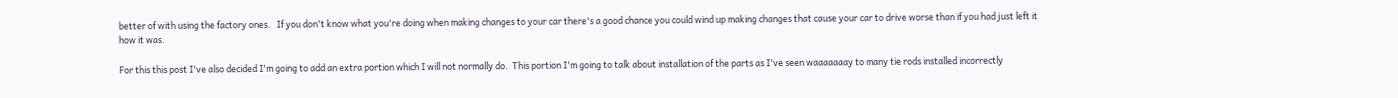better of with using the factory ones.   If you don't know what you're doing when making changes to your car there's a good chance you could wind up making changes that cause your car to drive worse than if you had just left it how it was.

For this this post I've also decided I'm going to add an extra portion which I will not normally do.  This portion I'm going to talk about installation of the parts as I've seen waaaaaaay to many tie rods installed incorrectly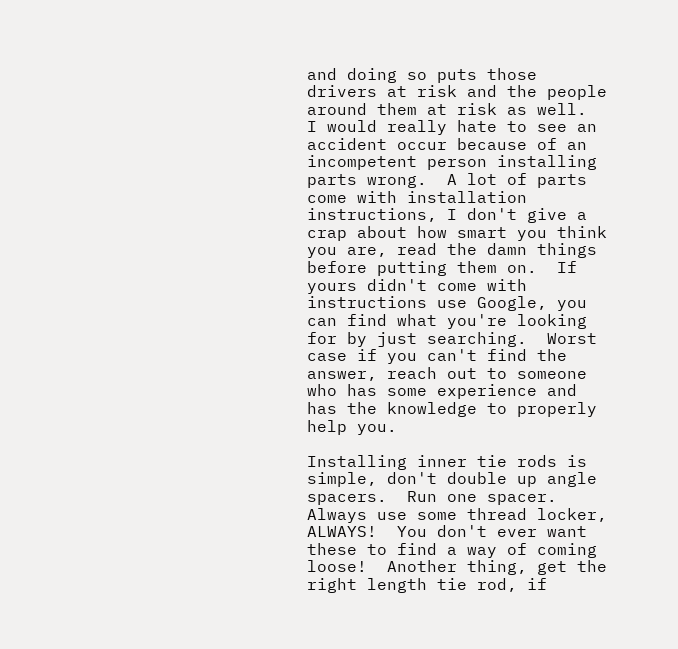and doing so puts those drivers at risk and the people around them at risk as well.  I would really hate to see an accident occur because of an incompetent person installing parts wrong.  A lot of parts come with installation instructions, I don't give a crap about how smart you think you are, read the damn things before putting them on.  If yours didn't come with instructions use Google, you can find what you're looking for by just searching.  Worst case if you can't find the answer, reach out to someone who has some experience and has the knowledge to properly help you.

Installing inner tie rods is simple, don't double up angle spacers.  Run one spacer.  Always use some thread locker, ALWAYS!  You don't ever want these to find a way of coming loose!  Another thing, get the right length tie rod, if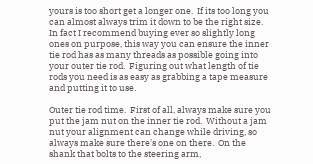yours is too short get a longer one.  If its too long you can almost always trim it down to be the right size. In fact I recommend buying ever so slightly long ones on purpose, this way you can ensure the inner tie rod has as many threads as possible going into your outer tie rod.  Figuring out what length of tie rods you need is as easy as grabbing a tape measure and putting it to use.

Outer tie rod time.  First of all, always make sure you put the jam nut on the inner tie rod.  Without a jam nut your alignment can change while driving, so always make sure there's one on there.  On the shank that bolts to the steering arm,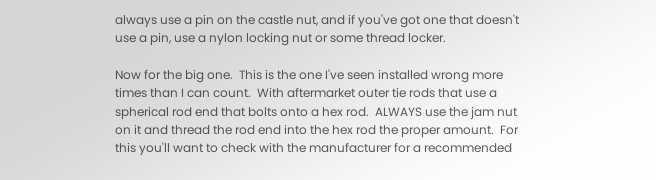always use a pin on the castle nut, and if you've got one that doesn't use a pin, use a nylon locking nut or some thread locker.

Now for the big one.  This is the one I've seen installed wrong more times than I can count.  With aftermarket outer tie rods that use a spherical rod end that bolts onto a hex rod.  ALWAYS use the jam nut on it and thread the rod end into the hex rod the proper amount.  For this you'll want to check with the manufacturer for a recommended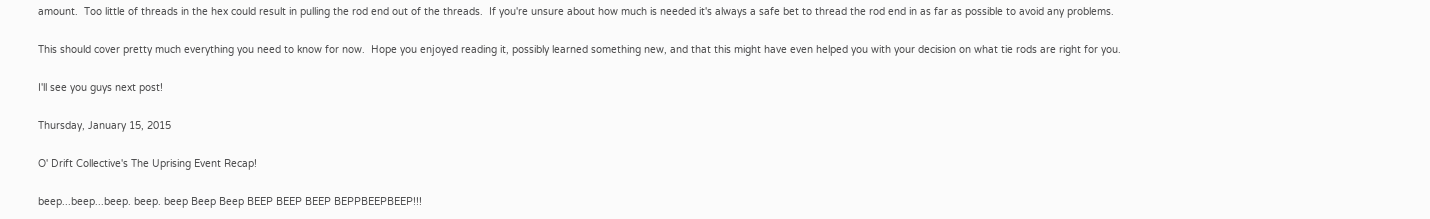amount.  Too little of threads in the hex could result in pulling the rod end out of the threads.  If you're unsure about how much is needed it's always a safe bet to thread the rod end in as far as possible to avoid any problems.

This should cover pretty much everything you need to know for now.  Hope you enjoyed reading it, possibly learned something new, and that this might have even helped you with your decision on what tie rods are right for you.

I'll see you guys next post!

Thursday, January 15, 2015

O' Drift Collective's The Uprising Event Recap!

beep...beep...beep. beep. beep Beep Beep BEEP BEEP BEEP BEPPBEEPBEEP!!!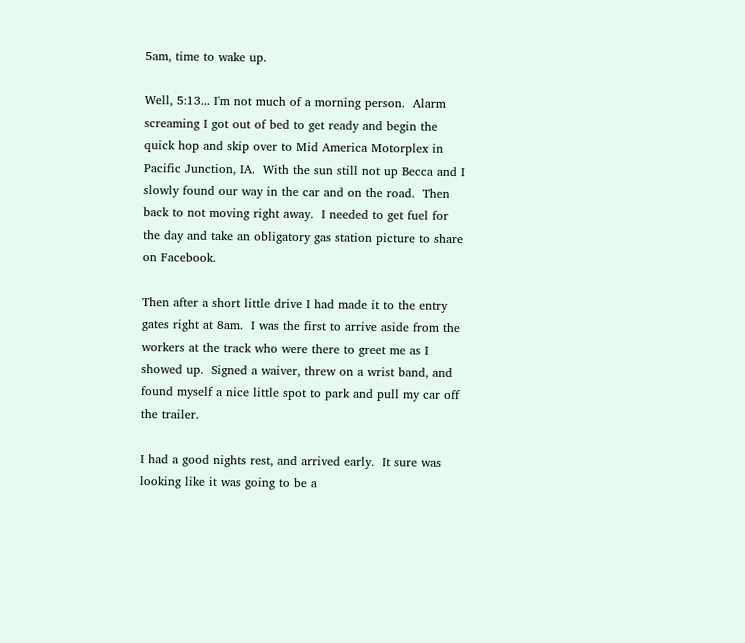5am, time to wake up.

Well, 5:13... I'm not much of a morning person.  Alarm screaming I got out of bed to get ready and begin the quick hop and skip over to Mid America Motorplex in Pacific Junction, IA.  With the sun still not up Becca and I slowly found our way in the car and on the road.  Then back to not moving right away.  I needed to get fuel for the day and take an obligatory gas station picture to share on Facebook.

Then after a short little drive I had made it to the entry gates right at 8am.  I was the first to arrive aside from the workers at the track who were there to greet me as I showed up.  Signed a waiver, threw on a wrist band, and found myself a nice little spot to park and pull my car off the trailer.

I had a good nights rest, and arrived early.  It sure was looking like it was going to be a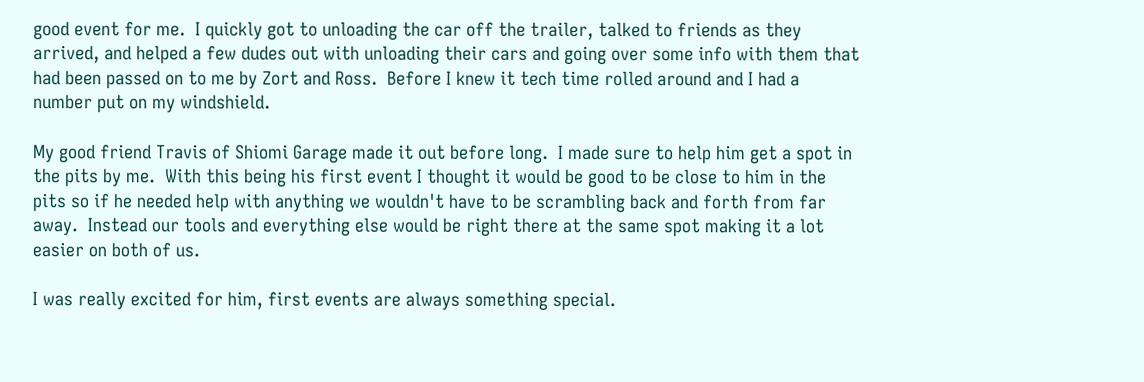good event for me.  I quickly got to unloading the car off the trailer, talked to friends as they arrived, and helped a few dudes out with unloading their cars and going over some info with them that had been passed on to me by Zort and Ross.  Before I knew it tech time rolled around and I had a number put on my windshield.

My good friend Travis of Shiomi Garage made it out before long.  I made sure to help him get a spot in the pits by me.  With this being his first event I thought it would be good to be close to him in the pits so if he needed help with anything we wouldn't have to be scrambling back and forth from far away.  Instead our tools and everything else would be right there at the same spot making it a lot easier on both of us.

I was really excited for him, first events are always something special.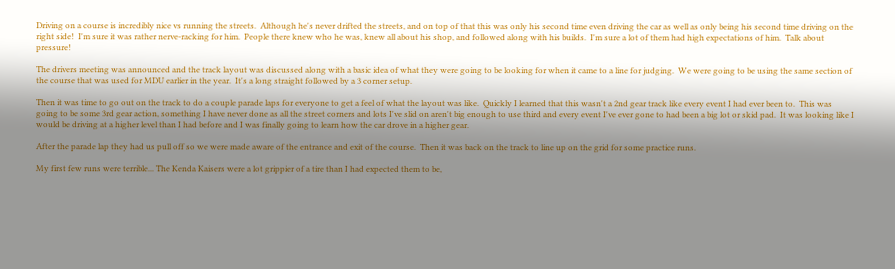Driving on a course is incredibly nice vs running the streets.  Although he's never drifted the streets, and on top of that this was only his second time even driving the car as well as only being his second time driving on the right side!  I'm sure it was rather nerve-racking for him.  People there knew who he was, knew all about his shop, and followed along with his builds.  I'm sure a lot of them had high expectations of him.  Talk about pressure!

The drivers meeting was announced and the track layout was discussed along with a basic idea of what they were going to be looking for when it came to a line for judging.  We were going to be using the same section of the course that was used for MDU earlier in the year.  It's a long straight followed by a 3 corner setup.

Then it was time to go out on the track to do a couple parade laps for everyone to get a feel of what the layout was like.  Quickly I learned that this wasn't a 2nd gear track like every event I had ever been to.  This was going to be some 3rd gear action, something I have never done as all the street corners and lots I've slid on aren't big enough to use third and every event I've ever gone to had been a big lot or skid pad.  It was looking like I would be driving at a higher level than I had before and I was finally going to learn how the car drove in a higher gear.

After the parade lap they had us pull off so we were made aware of the entrance and exit of the course.  Then it was back on the track to line up on the grid for some practice runs.

My first few runs were terrible... The Kenda Kaisers were a lot grippier of a tire than I had expected them to be,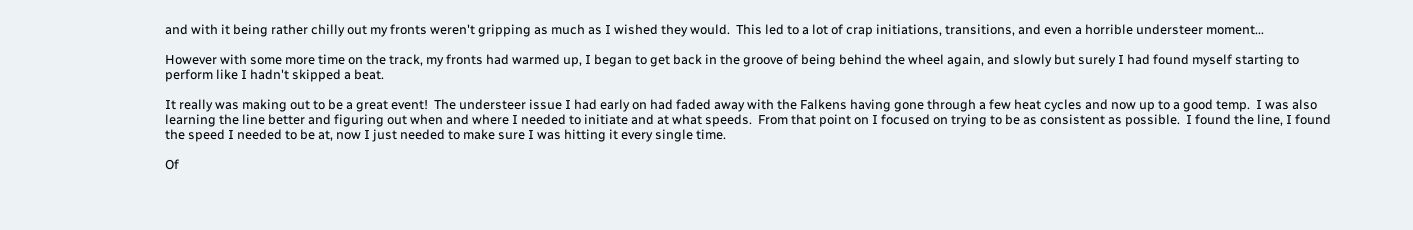and with it being rather chilly out my fronts weren't gripping as much as I wished they would.  This led to a lot of crap initiations, transitions, and even a horrible understeer moment...

However with some more time on the track, my fronts had warmed up, I began to get back in the groove of being behind the wheel again, and slowly but surely I had found myself starting to perform like I hadn't skipped a beat.

It really was making out to be a great event!  The understeer issue I had early on had faded away with the Falkens having gone through a few heat cycles and now up to a good temp.  I was also learning the line better and figuring out when and where I needed to initiate and at what speeds.  From that point on I focused on trying to be as consistent as possible.  I found the line, I found the speed I needed to be at, now I just needed to make sure I was hitting it every single time.

Of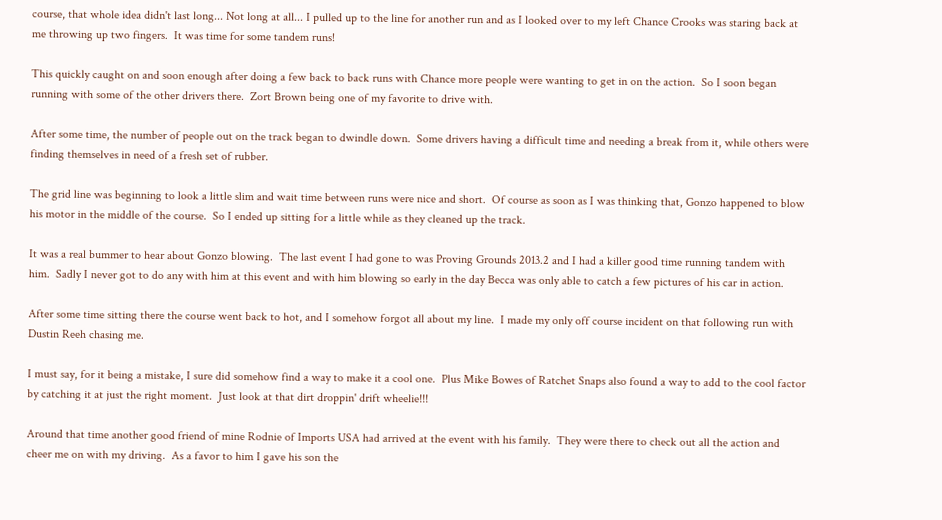course, that whole idea didn't last long... Not long at all... I pulled up to the line for another run and as I looked over to my left Chance Crooks was staring back at me throwing up two fingers.  It was time for some tandem runs!

This quickly caught on and soon enough after doing a few back to back runs with Chance more people were wanting to get in on the action.  So I soon began running with some of the other drivers there.  Zort Brown being one of my favorite to drive with.

After some time, the number of people out on the track began to dwindle down.  Some drivers having a difficult time and needing a break from it, while others were finding themselves in need of a fresh set of rubber.

The grid line was beginning to look a little slim and wait time between runs were nice and short.  Of course as soon as I was thinking that, Gonzo happened to blow his motor in the middle of the course.  So I ended up sitting for a little while as they cleaned up the track.

It was a real bummer to hear about Gonzo blowing.  The last event I had gone to was Proving Grounds 2013.2 and I had a killer good time running tandem with him.  Sadly I never got to do any with him at this event and with him blowing so early in the day Becca was only able to catch a few pictures of his car in action.

After some time sitting there the course went back to hot, and I somehow forgot all about my line.  I made my only off course incident on that following run with Dustin Reeh chasing me.

I must say, for it being a mistake, I sure did somehow find a way to make it a cool one.  Plus Mike Bowes of Ratchet Snaps also found a way to add to the cool factor by catching it at just the right moment.  Just look at that dirt droppin' drift wheelie!!!

Around that time another good friend of mine Rodnie of Imports USA had arrived at the event with his family.  They were there to check out all the action and cheer me on with my driving.  As a favor to him I gave his son the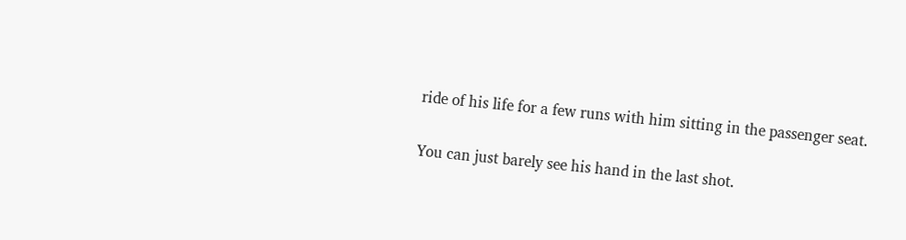ride of his life for a few runs with him sitting in the passenger seat.

You can just barely see his hand in the last shot.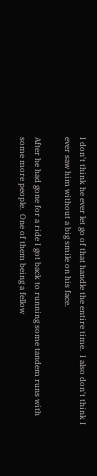I don't think he ever let go of that handle the entire time.  I also don't think I ever saw him without a big smile on his face.

After he had gone for a ride I got back to running some tandem runs with some more people.  One of them being a fellow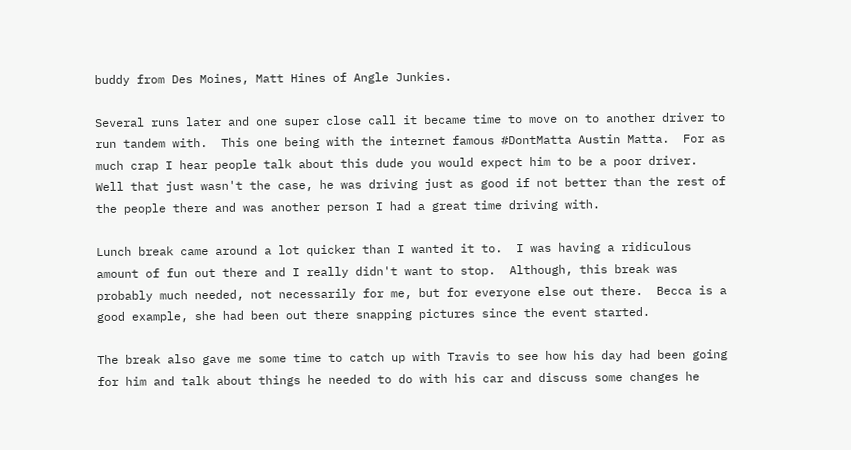buddy from Des Moines, Matt Hines of Angle Junkies.

Several runs later and one super close call it became time to move on to another driver to run tandem with.  This one being with the internet famous #DontMatta Austin Matta.  For as much crap I hear people talk about this dude you would expect him to be a poor driver.  Well that just wasn't the case, he was driving just as good if not better than the rest of the people there and was another person I had a great time driving with.

Lunch break came around a lot quicker than I wanted it to.  I was having a ridiculous amount of fun out there and I really didn't want to stop.  Although, this break was probably much needed, not necessarily for me, but for everyone else out there.  Becca is a good example, she had been out there snapping pictures since the event started.

The break also gave me some time to catch up with Travis to see how his day had been going for him and talk about things he needed to do with his car and discuss some changes he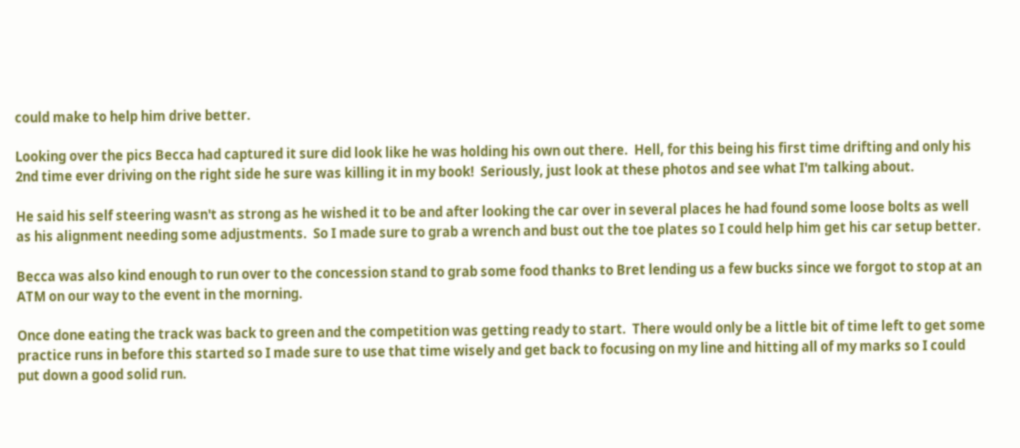could make to help him drive better.

Looking over the pics Becca had captured it sure did look like he was holding his own out there.  Hell, for this being his first time drifting and only his 2nd time ever driving on the right side he sure was killing it in my book!  Seriously, just look at these photos and see what I'm talking about.

He said his self steering wasn't as strong as he wished it to be and after looking the car over in several places he had found some loose bolts as well as his alignment needing some adjustments.  So I made sure to grab a wrench and bust out the toe plates so I could help him get his car setup better.

Becca was also kind enough to run over to the concession stand to grab some food thanks to Bret lending us a few bucks since we forgot to stop at an ATM on our way to the event in the morning.

Once done eating the track was back to green and the competition was getting ready to start.  There would only be a little bit of time left to get some practice runs in before this started so I made sure to use that time wisely and get back to focusing on my line and hitting all of my marks so I could put down a good solid run.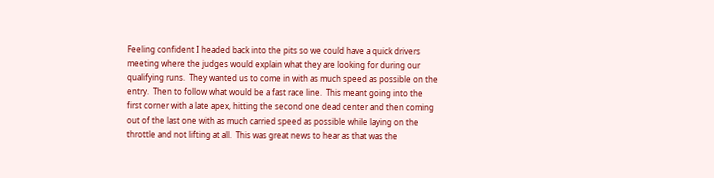Feeling confident I headed back into the pits so we could have a quick drivers meeting where the judges would explain what they are looking for during our qualifying runs.  They wanted us to come in with as much speed as possible on the entry.  Then to follow what would be a fast race line.  This meant going into the first corner with a late apex, hitting the second one dead center and then coming out of the last one with as much carried speed as possible while laying on the throttle and not lifting at all.  This was great news to hear as that was the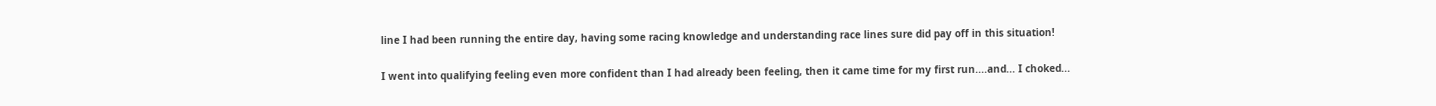line I had been running the entire day, having some racing knowledge and understanding race lines sure did pay off in this situation!

I went into qualifying feeling even more confident than I had already been feeling, then it came time for my first run....and... I choked...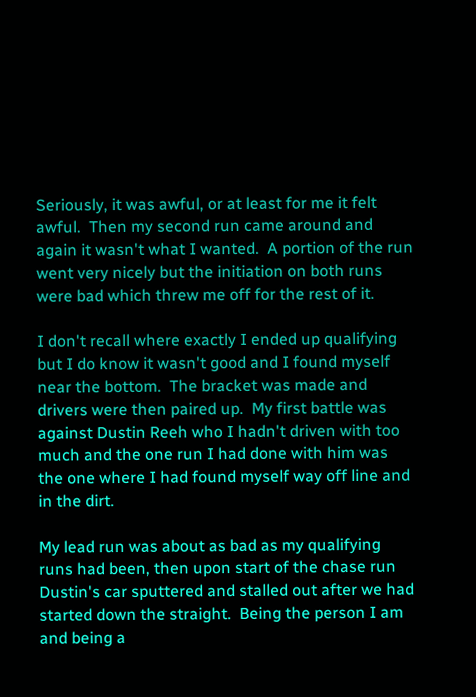Seriously, it was awful, or at least for me it felt awful.  Then my second run came around and again it wasn't what I wanted.  A portion of the run went very nicely but the initiation on both runs were bad which threw me off for the rest of it.

I don't recall where exactly I ended up qualifying but I do know it wasn't good and I found myself near the bottom.  The bracket was made and drivers were then paired up.  My first battle was against Dustin Reeh who I hadn't driven with too much and the one run I had done with him was the one where I had found myself way off line and in the dirt.

My lead run was about as bad as my qualifying runs had been, then upon start of the chase run Dustin's car sputtered and stalled out after we had started down the straight.  Being the person I am and being a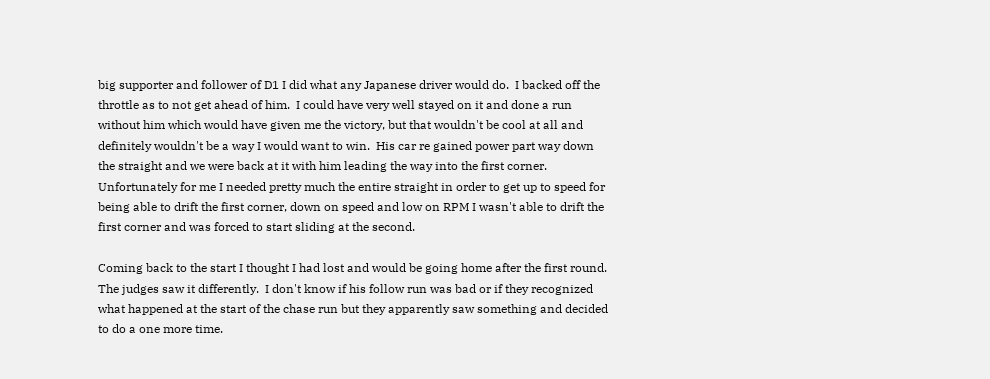big supporter and follower of D1 I did what any Japanese driver would do.  I backed off the throttle as to not get ahead of him.  I could have very well stayed on it and done a run without him which would have given me the victory, but that wouldn't be cool at all and definitely wouldn't be a way I would want to win.  His car re gained power part way down the straight and we were back at it with him leading the way into the first corner.  Unfortunately for me I needed pretty much the entire straight in order to get up to speed for being able to drift the first corner, down on speed and low on RPM I wasn't able to drift the first corner and was forced to start sliding at the second.

Coming back to the start I thought I had lost and would be going home after the first round.  The judges saw it differently.  I don't know if his follow run was bad or if they recognized what happened at the start of the chase run but they apparently saw something and decided to do a one more time.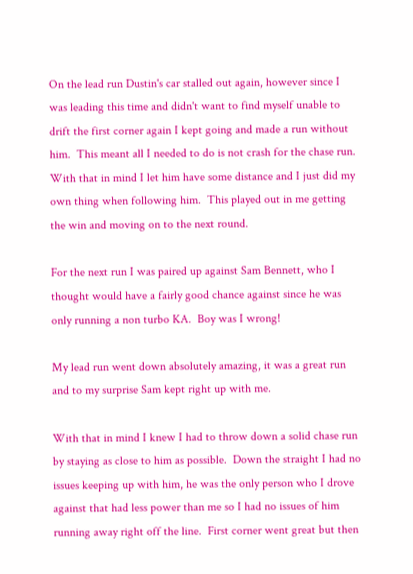On the lead run Dustin's car stalled out again, however since I was leading this time and didn't want to find myself unable to drift the first corner again I kept going and made a run without him.  This meant all I needed to do is not crash for the chase run.  With that in mind I let him have some distance and I just did my own thing when following him.  This played out in me getting the win and moving on to the next round.

For the next run I was paired up against Sam Bennett, who I thought would have a fairly good chance against since he was only running a non turbo KA.  Boy was I wrong!

My lead run went down absolutely amazing, it was a great run and to my surprise Sam kept right up with me.

With that in mind I knew I had to throw down a solid chase run by staying as close to him as possible.  Down the straight I had no issues keeping up with him, he was the only person who I drove against that had less power than me so I had no issues of him running away right off the line.  First corner went great but then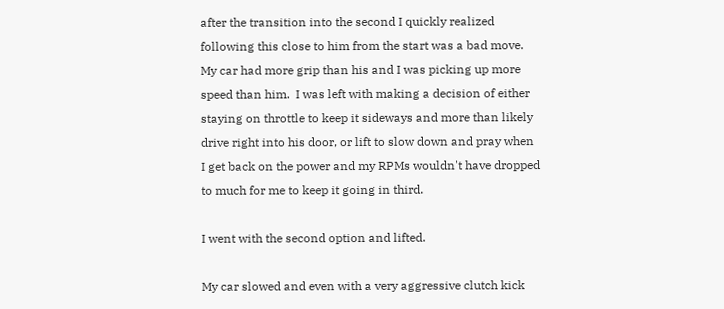after the transition into the second I quickly realized following this close to him from the start was a bad move.  My car had more grip than his and I was picking up more speed than him.  I was left with making a decision of either staying on throttle to keep it sideways and more than likely drive right into his door, or lift to slow down and pray when I get back on the power and my RPMs wouldn't have dropped to much for me to keep it going in third.

I went with the second option and lifted.

My car slowed and even with a very aggressive clutch kick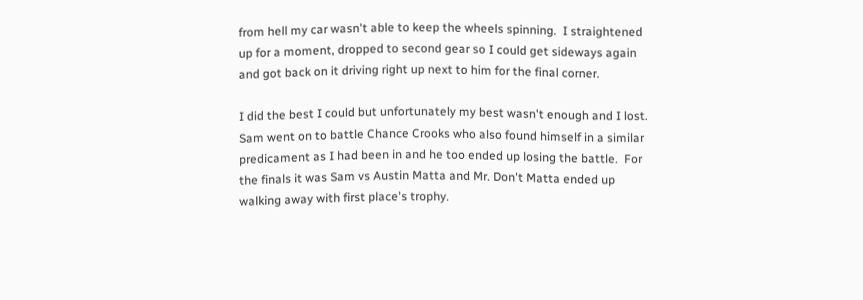from hell my car wasn't able to keep the wheels spinning.  I straightened up for a moment, dropped to second gear so I could get sideways again and got back on it driving right up next to him for the final corner.

I did the best I could but unfortunately my best wasn't enough and I lost.  Sam went on to battle Chance Crooks who also found himself in a similar predicament as I had been in and he too ended up losing the battle.  For the finals it was Sam vs Austin Matta and Mr. Don't Matta ended up walking away with first place's trophy.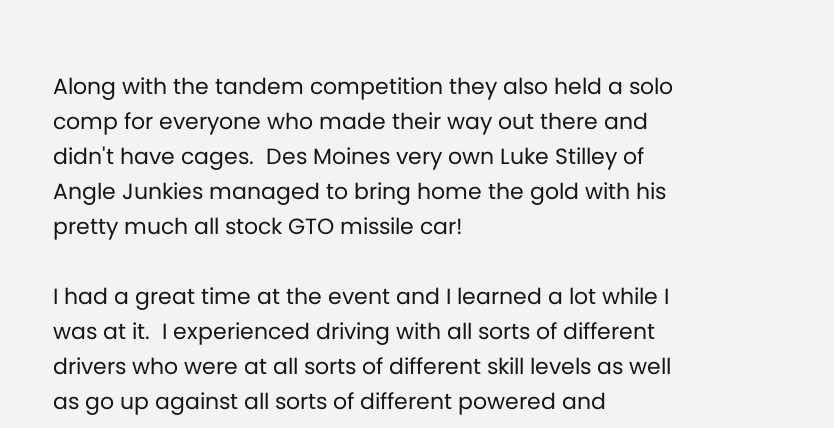Along with the tandem competition they also held a solo comp for everyone who made their way out there and didn't have cages.  Des Moines very own Luke Stilley of Angle Junkies managed to bring home the gold with his pretty much all stock GTO missile car!

I had a great time at the event and I learned a lot while I was at it.  I experienced driving with all sorts of different drivers who were at all sorts of different skill levels as well as go up against all sorts of different powered and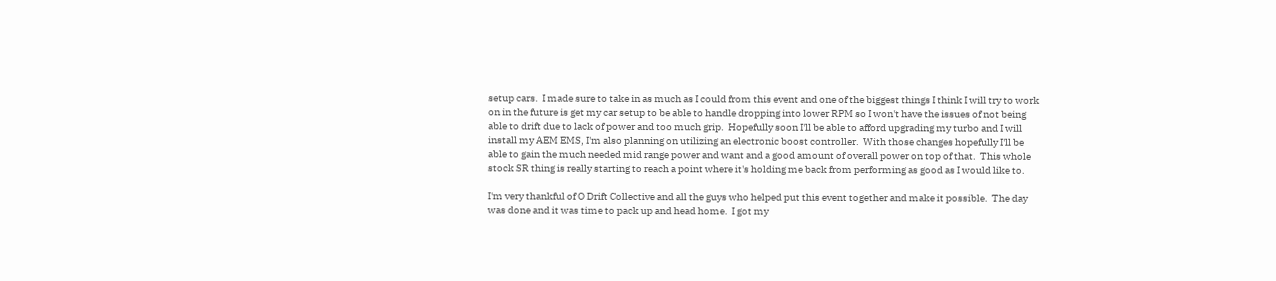setup cars.  I made sure to take in as much as I could from this event and one of the biggest things I think I will try to work on in the future is get my car setup to be able to handle dropping into lower RPM so I won't have the issues of not being able to drift due to lack of power and too much grip.  Hopefully soon I'll be able to afford upgrading my turbo and I will install my AEM EMS, I'm also planning on utilizing an electronic boost controller.  With those changes hopefully I'll be able to gain the much needed mid range power and want and a good amount of overall power on top of that.  This whole stock SR thing is really starting to reach a point where it's holding me back from performing as good as I would like to.

I'm very thankful of O Drift Collective and all the guys who helped put this event together and make it possible.  The day was done and it was time to pack up and head home.  I got my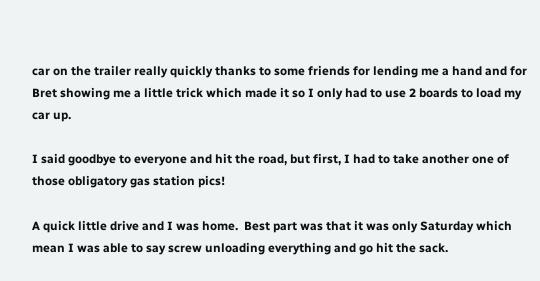car on the trailer really quickly thanks to some friends for lending me a hand and for Bret showing me a little trick which made it so I only had to use 2 boards to load my car up.

I said goodbye to everyone and hit the road, but first, I had to take another one of those obligatory gas station pics!

A quick little drive and I was home.  Best part was that it was only Saturday which mean I was able to say screw unloading everything and go hit the sack.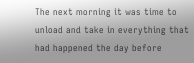The next morning it was time to unload and take in everything that had happened the day before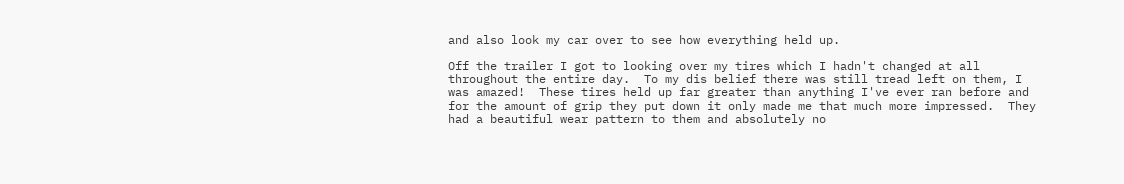and also look my car over to see how everything held up.

Off the trailer I got to looking over my tires which I hadn't changed at all throughout the entire day.  To my dis belief there was still tread left on them, I was amazed!  These tires held up far greater than anything I've ever ran before and for the amount of grip they put down it only made me that much more impressed.  They had a beautiful wear pattern to them and absolutely no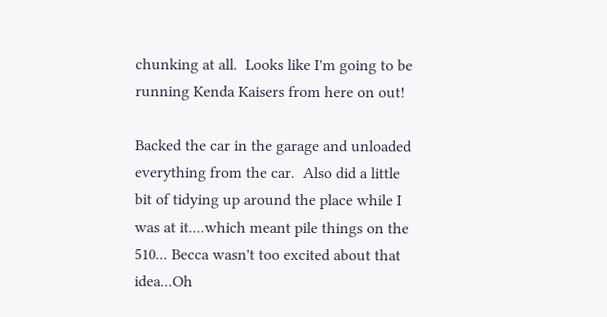chunking at all.  Looks like I'm going to be running Kenda Kaisers from here on out!

Backed the car in the garage and unloaded everything from the car.  Also did a little bit of tidying up around the place while I was at it....which meant pile things on the 510... Becca wasn't too excited about that idea...Oh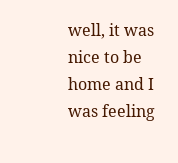well, it was nice to be home and I was feeling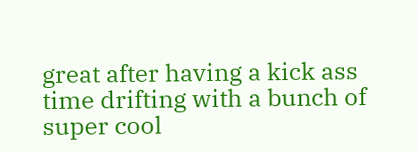great after having a kick ass time drifting with a bunch of super cool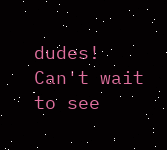dudes!  Can't wait to see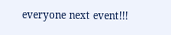everyone next event!!!